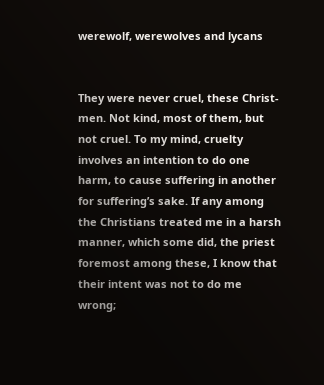werewolf, werewolves and lycans


They were never cruel, these Christ-men. Not kind, most of them, but not cruel. To my mind, cruelty involves an intention to do one harm, to cause suffering in another for suffering’s sake. If any among the Christians treated me in a harsh manner, which some did, the priest foremost among these, I know that their intent was not to do me wrong;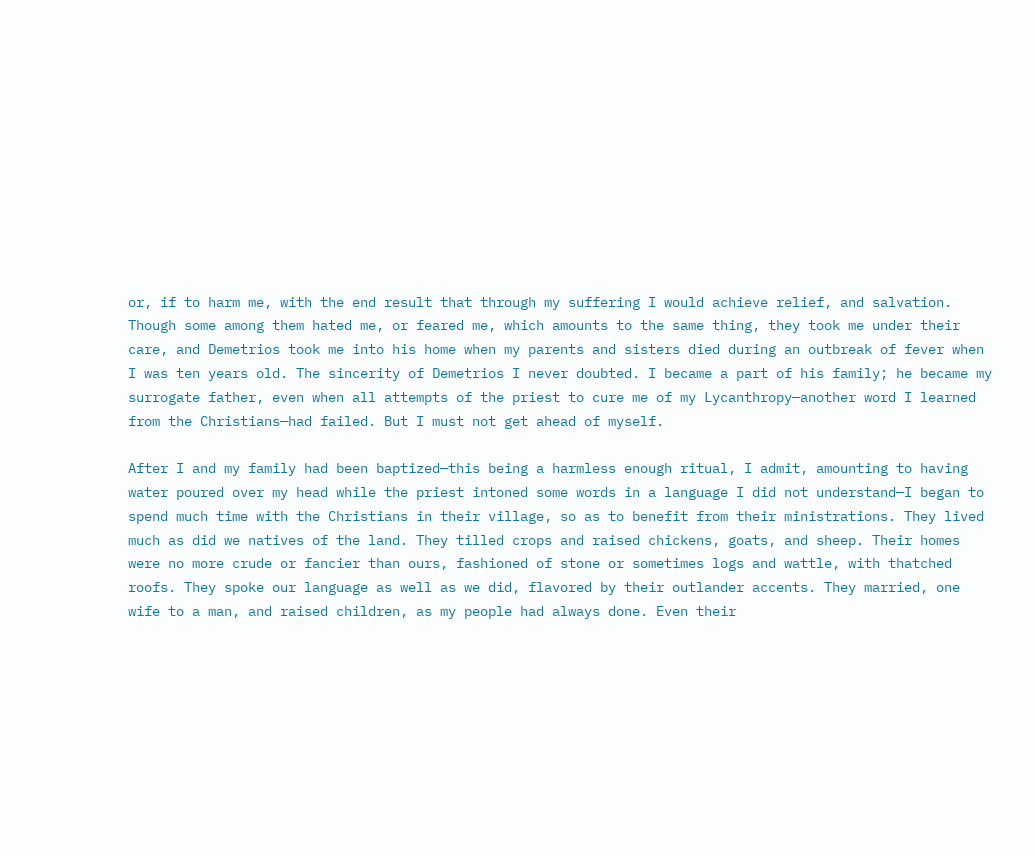or, if to harm me, with the end result that through my suffering I would achieve relief, and salvation. Though some among them hated me, or feared me, which amounts to the same thing, they took me under their care, and Demetrios took me into his home when my parents and sisters died during an outbreak of fever when I was ten years old. The sincerity of Demetrios I never doubted. I became a part of his family; he became my surrogate father, even when all attempts of the priest to cure me of my Lycanthropy—another word I learned from the Christians—had failed. But I must not get ahead of myself.

After I and my family had been baptized—this being a harmless enough ritual, I admit, amounting to having water poured over my head while the priest intoned some words in a language I did not understand—I began to spend much time with the Christians in their village, so as to benefit from their ministrations. They lived much as did we natives of the land. They tilled crops and raised chickens, goats, and sheep. Their homes were no more crude or fancier than ours, fashioned of stone or sometimes logs and wattle, with thatched roofs. They spoke our language as well as we did, flavored by their outlander accents. They married, one wife to a man, and raised children, as my people had always done. Even their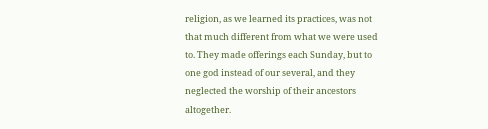religion, as we learned its practices, was not that much different from what we were used to. They made offerings each Sunday, but to one god instead of our several, and they neglected the worship of their ancestors altogether.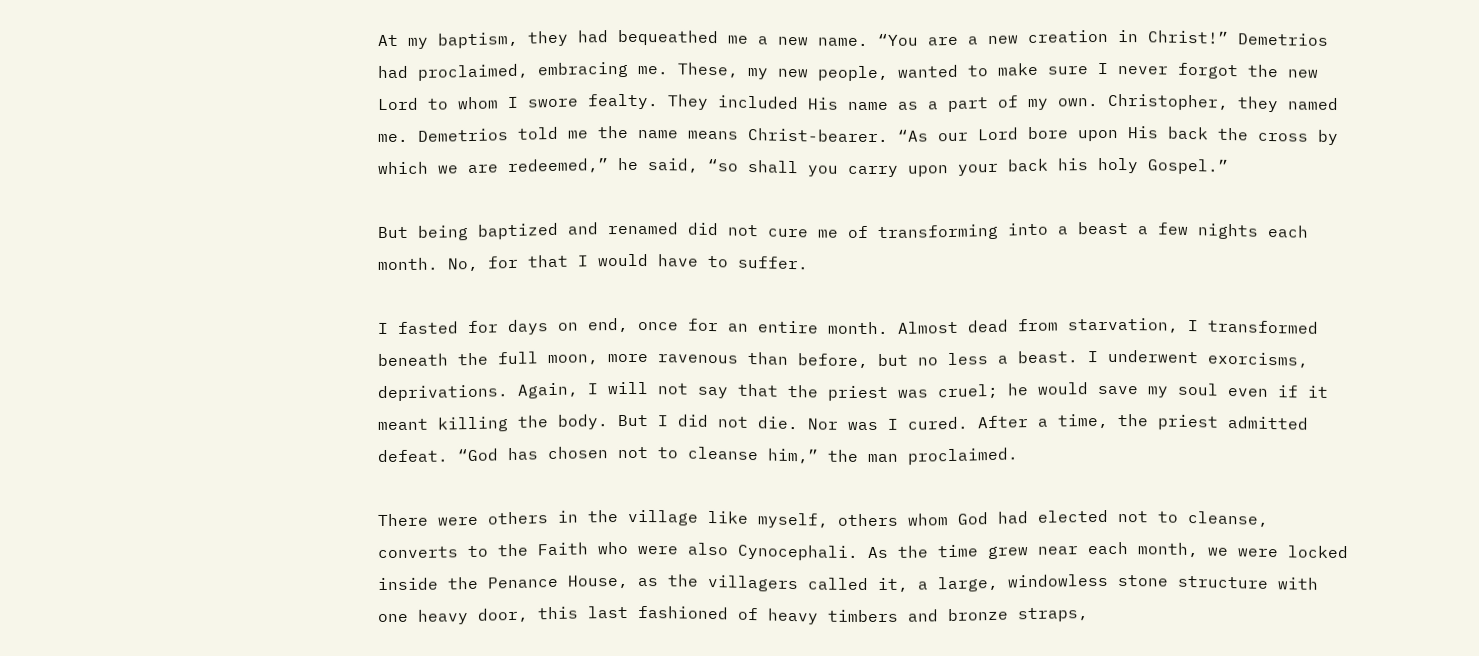At my baptism, they had bequeathed me a new name. “You are a new creation in Christ!” Demetrios had proclaimed, embracing me. These, my new people, wanted to make sure I never forgot the new Lord to whom I swore fealty. They included His name as a part of my own. Christopher, they named me. Demetrios told me the name means Christ-bearer. “As our Lord bore upon His back the cross by which we are redeemed,” he said, “so shall you carry upon your back his holy Gospel.”

But being baptized and renamed did not cure me of transforming into a beast a few nights each month. No, for that I would have to suffer.

I fasted for days on end, once for an entire month. Almost dead from starvation, I transformed beneath the full moon, more ravenous than before, but no less a beast. I underwent exorcisms, deprivations. Again, I will not say that the priest was cruel; he would save my soul even if it meant killing the body. But I did not die. Nor was I cured. After a time, the priest admitted defeat. “God has chosen not to cleanse him,” the man proclaimed.

There were others in the village like myself, others whom God had elected not to cleanse, converts to the Faith who were also Cynocephali. As the time grew near each month, we were locked inside the Penance House, as the villagers called it, a large, windowless stone structure with one heavy door, this last fashioned of heavy timbers and bronze straps,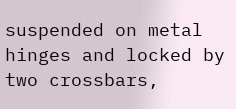suspended on metal hinges and locked by two crossbars,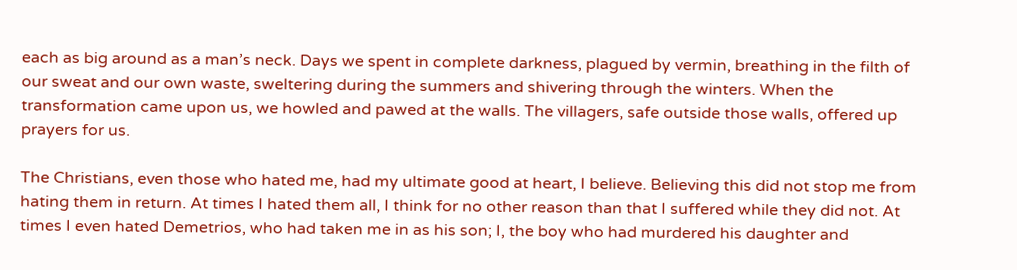each as big around as a man’s neck. Days we spent in complete darkness, plagued by vermin, breathing in the filth of our sweat and our own waste, sweltering during the summers and shivering through the winters. When the transformation came upon us, we howled and pawed at the walls. The villagers, safe outside those walls, offered up prayers for us.

The Christians, even those who hated me, had my ultimate good at heart, I believe. Believing this did not stop me from hating them in return. At times I hated them all, I think for no other reason than that I suffered while they did not. At times I even hated Demetrios, who had taken me in as his son; I, the boy who had murdered his daughter and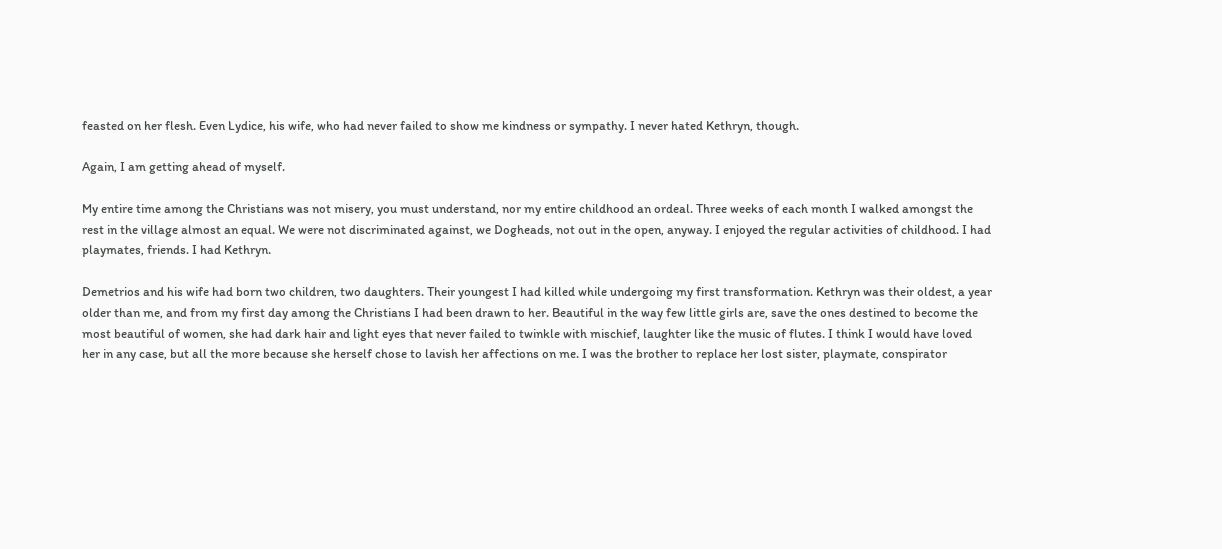feasted on her flesh. Even Lydice, his wife, who had never failed to show me kindness or sympathy. I never hated Kethryn, though.

Again, I am getting ahead of myself.

My entire time among the Christians was not misery, you must understand, nor my entire childhood an ordeal. Three weeks of each month I walked amongst the rest in the village almost an equal. We were not discriminated against, we Dogheads, not out in the open, anyway. I enjoyed the regular activities of childhood. I had playmates, friends. I had Kethryn.

Demetrios and his wife had born two children, two daughters. Their youngest I had killed while undergoing my first transformation. Kethryn was their oldest, a year older than me, and from my first day among the Christians I had been drawn to her. Beautiful in the way few little girls are, save the ones destined to become the most beautiful of women, she had dark hair and light eyes that never failed to twinkle with mischief, laughter like the music of flutes. I think I would have loved her in any case, but all the more because she herself chose to lavish her affections on me. I was the brother to replace her lost sister, playmate, conspirator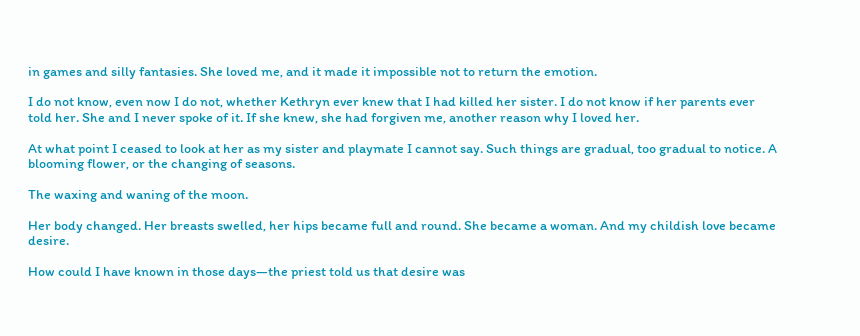in games and silly fantasies. She loved me, and it made it impossible not to return the emotion.

I do not know, even now I do not, whether Kethryn ever knew that I had killed her sister. I do not know if her parents ever told her. She and I never spoke of it. If she knew, she had forgiven me, another reason why I loved her.

At what point I ceased to look at her as my sister and playmate I cannot say. Such things are gradual, too gradual to notice. A blooming flower, or the changing of seasons.

The waxing and waning of the moon.

Her body changed. Her breasts swelled, her hips became full and round. She became a woman. And my childish love became desire.

How could I have known in those days—the priest told us that desire was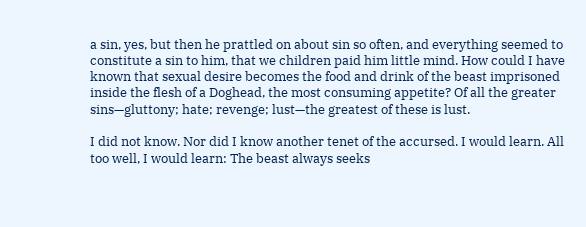a sin, yes, but then he prattled on about sin so often, and everything seemed to constitute a sin to him, that we children paid him little mind. How could I have known that sexual desire becomes the food and drink of the beast imprisoned inside the flesh of a Doghead, the most consuming appetite? Of all the greater sins—gluttony; hate; revenge; lust—the greatest of these is lust.

I did not know. Nor did I know another tenet of the accursed. I would learn. All too well, I would learn: The beast always seeks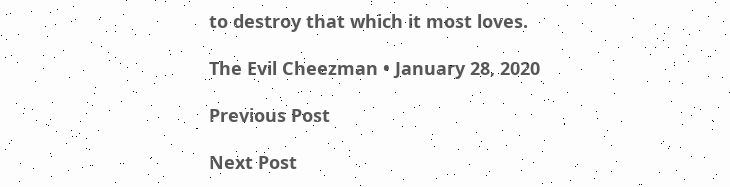to destroy that which it most loves.

The Evil Cheezman • January 28, 2020

Previous Post

Next Post